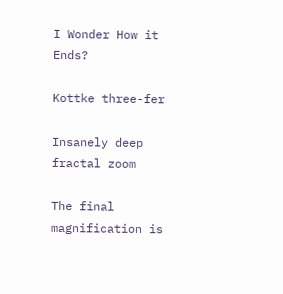I Wonder How it Ends?

Kottke three-fer

Insanely deep fractal zoom

The final magnification is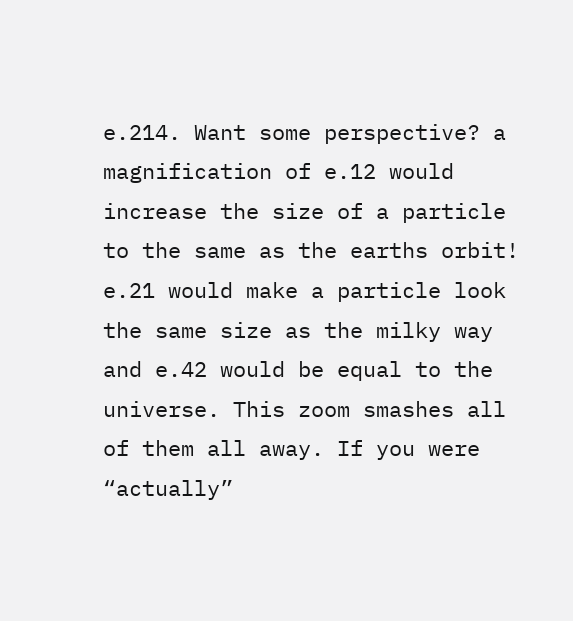e.214. Want some perspective? a magnification of e.12 would increase the size of a particle to the same as the earths orbit! e.21 would make a particle look the same size as the milky way and e.42 would be equal to the universe. This zoom smashes all of them all away. If you were “actually”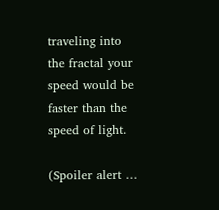traveling into the fractal your speed would be faster than the speed of light.

(Spoiler alert …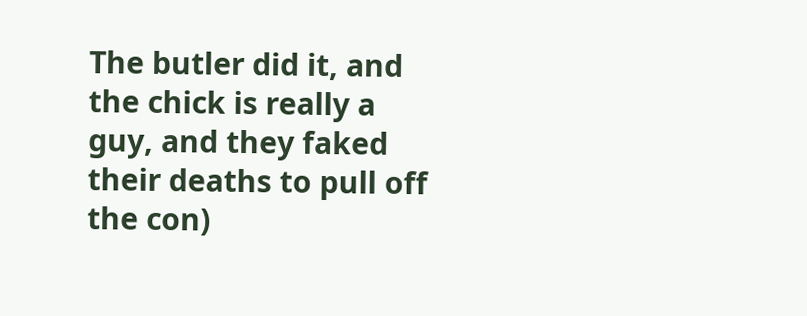The butler did it, and the chick is really a guy, and they faked their deaths to pull off the con)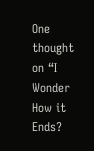One thought on “I Wonder How it Ends?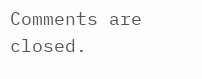Comments are closed.